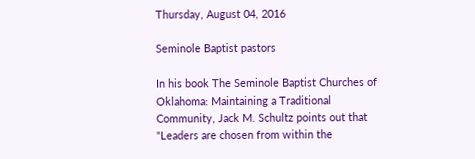Thursday, August 04, 2016

Seminole Baptist pastors

In his book The Seminole Baptist Churches of Oklahoma: Maintaining a Traditional Community, Jack M. Schultz points out that "Leaders are chosen from within the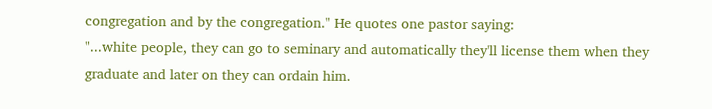congregation and by the congregation." He quotes one pastor saying:
"...white people, they can go to seminary and automatically they'll license them when they graduate and later on they can ordain him.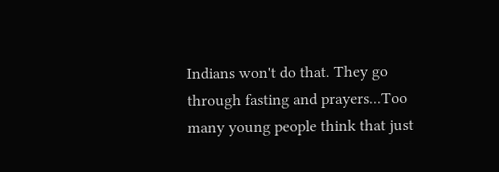Indians won't do that. They go through fasting and prayers...Too many young people think that just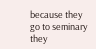because they go to seminary they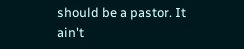should be a pastor. It ain't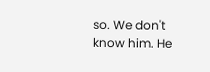so. We don't know him. He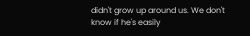didn't grow up around us. We don't know if he's easily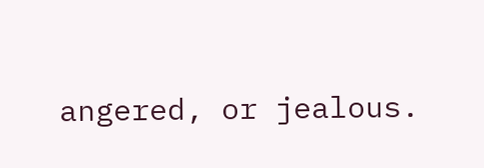angered, or jealous.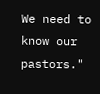We need to know our pastors."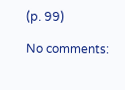(p. 99)

No comments: